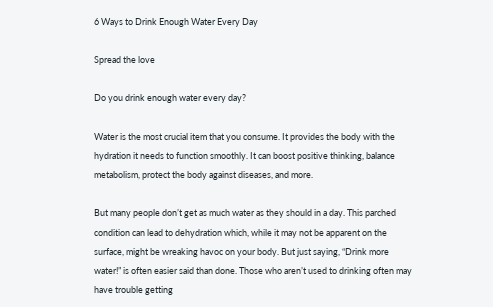6 Ways to Drink Enough Water Every Day

Spread the love

Do you drink enough water every day?

Water is the most crucial item that you consume. It provides the body with the hydration it needs to function smoothly. It can boost positive thinking, balance metabolism, protect the body against diseases, and more.

But many people don’t get as much water as they should in a day. This parched condition can lead to dehydration which, while it may not be apparent on the surface, might be wreaking havoc on your body. But just saying, “Drink more water!” is often easier said than done. Those who aren’t used to drinking often may have trouble getting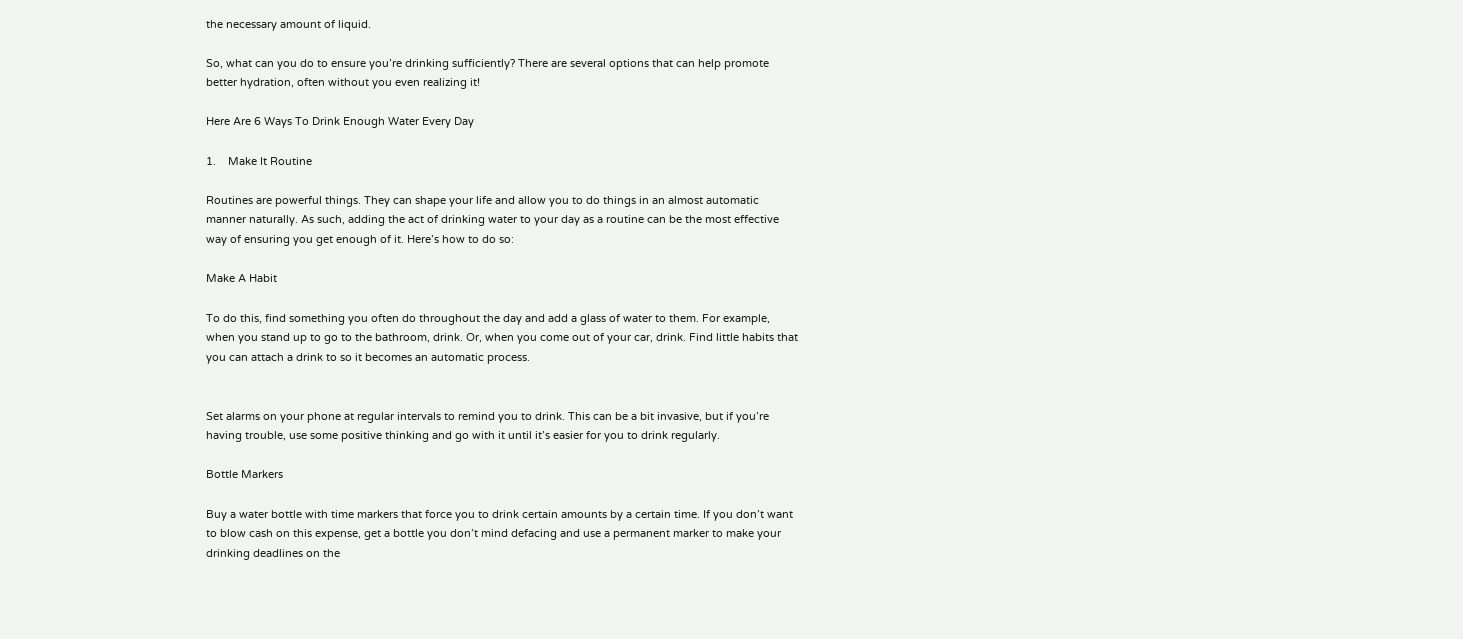the necessary amount of liquid.

So, what can you do to ensure you’re drinking sufficiently? There are several options that can help promote better hydration, often without you even realizing it!

Here Are 6 Ways To Drink Enough Water Every Day

1.    Make It Routine

Routines are powerful things. They can shape your life and allow you to do things in an almost automatic manner naturally. As such, adding the act of drinking water to your day as a routine can be the most effective way of ensuring you get enough of it. Here’s how to do so:

Make A Habit

To do this, find something you often do throughout the day and add a glass of water to them. For example, when you stand up to go to the bathroom, drink. Or, when you come out of your car, drink. Find little habits that you can attach a drink to so it becomes an automatic process.


Set alarms on your phone at regular intervals to remind you to drink. This can be a bit invasive, but if you’re having trouble, use some positive thinking and go with it until it’s easier for you to drink regularly.

Bottle Markers

Buy a water bottle with time markers that force you to drink certain amounts by a certain time. If you don’t want to blow cash on this expense, get a bottle you don’t mind defacing and use a permanent marker to make your drinking deadlines on the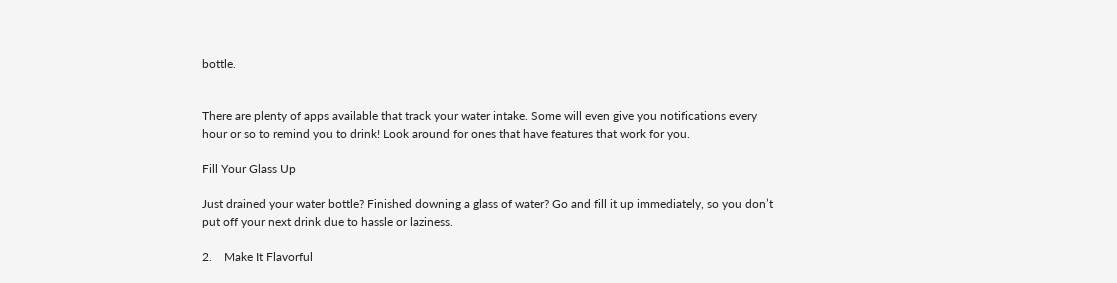bottle.


There are plenty of apps available that track your water intake. Some will even give you notifications every hour or so to remind you to drink! Look around for ones that have features that work for you.

Fill Your Glass Up

Just drained your water bottle? Finished downing a glass of water? Go and fill it up immediately, so you don’t put off your next drink due to hassle or laziness.

2.    Make It Flavorful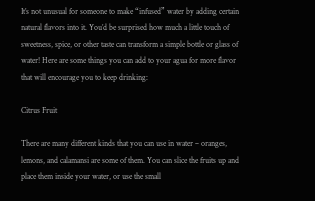It’s not unusual for someone to make “infused” water by adding certain natural flavors into it. You’d be surprised how much a little touch of sweetness, spice, or other taste can transform a simple bottle or glass of water! Here are some things you can add to your agua for more flavor that will encourage you to keep drinking:

Citrus Fruit

There are many different kinds that you can use in water – oranges, lemons, and calamansi are some of them. You can slice the fruits up and place them inside your water, or use the small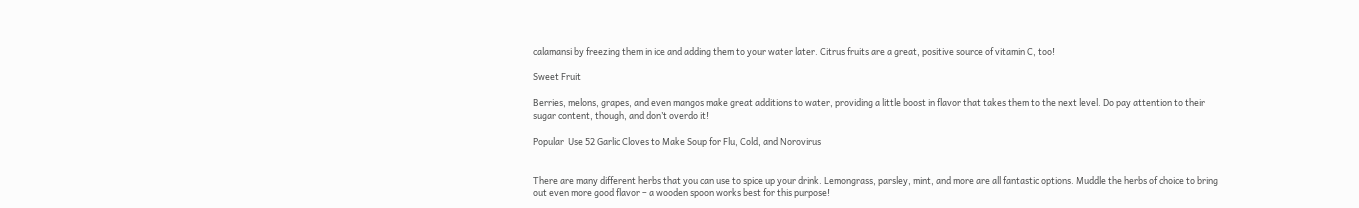calamansi by freezing them in ice and adding them to your water later. Citrus fruits are a great, positive source of vitamin C, too!

Sweet Fruit

Berries, melons, grapes, and even mangos make great additions to water, providing a little boost in flavor that takes them to the next level. Do pay attention to their sugar content, though, and don’t overdo it!

Popular  Use 52 Garlic Cloves to Make Soup for Flu, Cold, and Norovirus


There are many different herbs that you can use to spice up your drink. Lemongrass, parsley, mint, and more are all fantastic options. Muddle the herbs of choice to bring out even more good flavor – a wooden spoon works best for this purpose!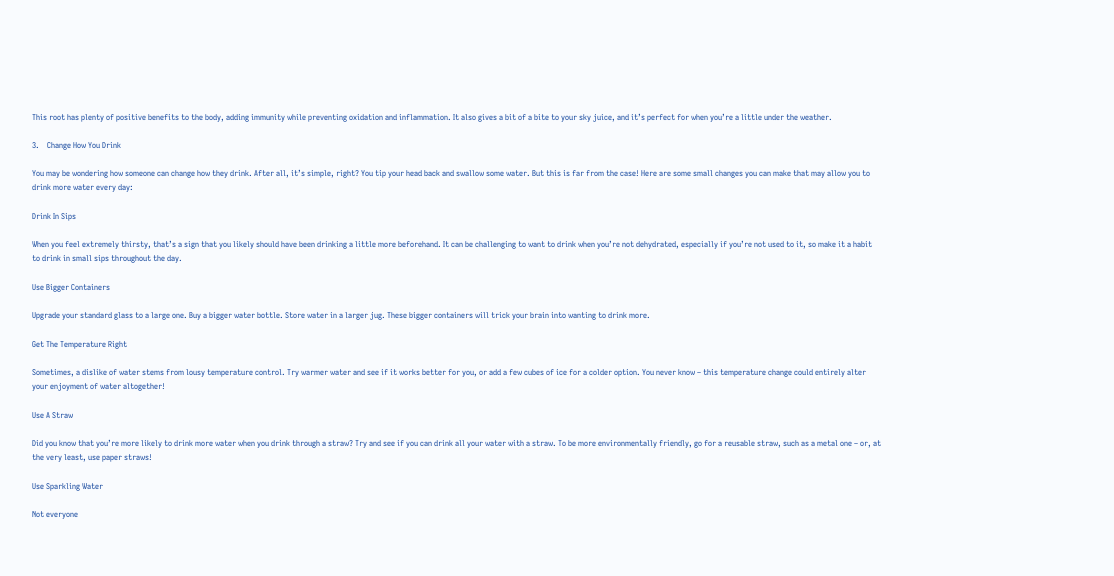This root has plenty of positive benefits to the body, adding immunity while preventing oxidation and inflammation. It also gives a bit of a bite to your sky juice, and it’s perfect for when you’re a little under the weather.

3.    Change How You Drink

You may be wondering how someone can change how they drink. After all, it’s simple, right? You tip your head back and swallow some water. But this is far from the case! Here are some small changes you can make that may allow you to drink more water every day:

Drink In Sips

When you feel extremely thirsty, that’s a sign that you likely should have been drinking a little more beforehand. It can be challenging to want to drink when you’re not dehydrated, especially if you’re not used to it, so make it a habit to drink in small sips throughout the day.

Use Bigger Containers

Upgrade your standard glass to a large one. Buy a bigger water bottle. Store water in a larger jug. These bigger containers will trick your brain into wanting to drink more.

Get The Temperature Right

Sometimes, a dislike of water stems from lousy temperature control. Try warmer water and see if it works better for you, or add a few cubes of ice for a colder option. You never know – this temperature change could entirely alter your enjoyment of water altogether!

Use A Straw

Did you know that you’re more likely to drink more water when you drink through a straw? Try and see if you can drink all your water with a straw. To be more environmentally friendly, go for a reusable straw, such as a metal one – or, at the very least, use paper straws!

Use Sparkling Water

Not everyone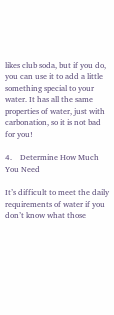likes club soda, but if you do, you can use it to add a little something special to your water. It has all the same properties of water, just with carbonation, so it is not bad for you!

4.    Determine How Much You Need

It’s difficult to meet the daily requirements of water if you don’t know what those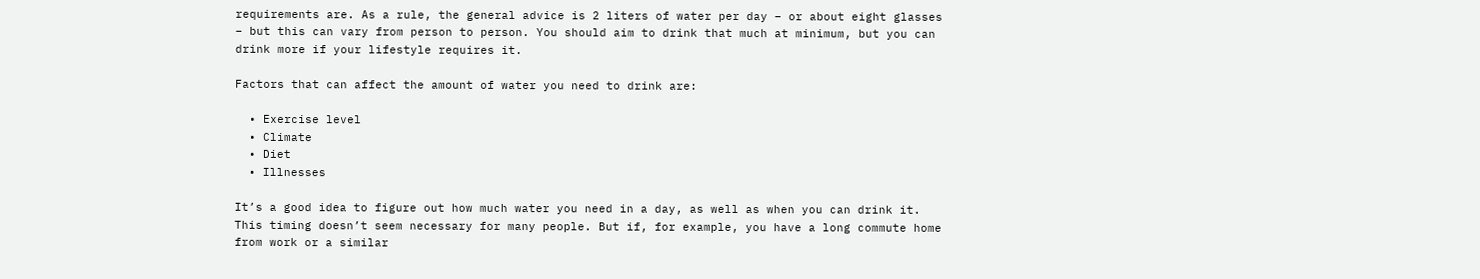requirements are. As a rule, the general advice is 2 liters of water per day – or about eight glasses – but this can vary from person to person. You should aim to drink that much at minimum, but you can drink more if your lifestyle requires it.

Factors that can affect the amount of water you need to drink are:

  • Exercise level
  • Climate
  • Diet
  • Illnesses

It’s a good idea to figure out how much water you need in a day, as well as when you can drink it. This timing doesn’t seem necessary for many people. But if, for example, you have a long commute home from work or a similar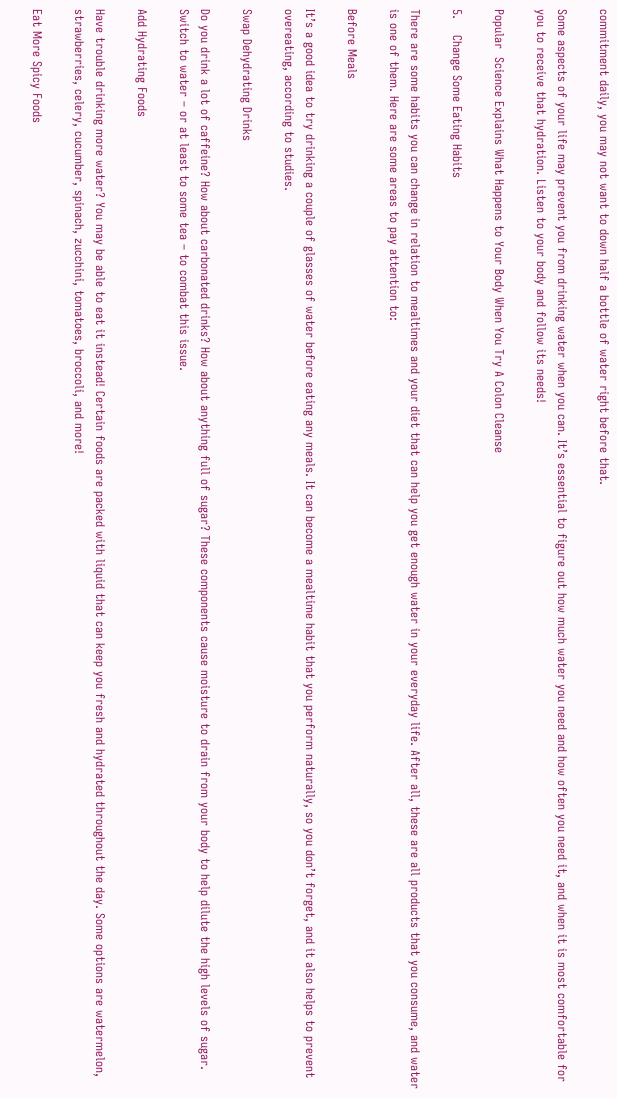commitment daily, you may not want to down half a bottle of water right before that.

Some aspects of your life may prevent you from drinking water when you can. It’s essential to figure out how much water you need and how often you need it, and when it is most comfortable for you to receive that hydration. Listen to your body and follow its needs!

Popular  Science Explains What Happens to Your Body When You Try A Colon Cleanse

5.    Change Some Eating Habits

There are some habits you can change in relation to mealtimes and your diet that can help you get enough water in your everyday life. After all, these are all products that you consume, and water is one of them. Here are some areas to pay attention to:

Before Meals

It’s a good idea to try drinking a couple of glasses of water before eating any meals. It can become a mealtime habit that you perform naturally, so you don’t forget, and it also helps to prevent overeating, according to studies.

Swap Dehydrating Drinks

Do you drink a lot of caffeine? How about carbonated drinks? How about anything full of sugar? These components cause moisture to drain from your body to help dilute the high levels of sugar. Switch to water – or at least to some tea – to combat this issue.

Add Hydrating Foods

Have trouble drinking more water? You may be able to eat it instead! Certain foods are packed with liquid that can keep you fresh and hydrated throughout the day. Some options are watermelon, strawberries, celery, cucumber, spinach, zucchini, tomatoes, broccoli, and more!

Eat More Spicy Foods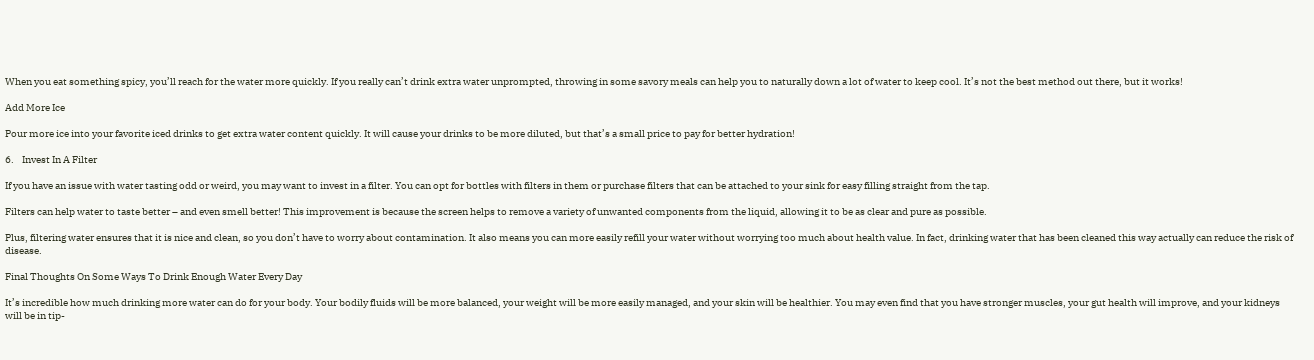When you eat something spicy, you’ll reach for the water more quickly. If you really can’t drink extra water unprompted, throwing in some savory meals can help you to naturally down a lot of water to keep cool. It’s not the best method out there, but it works!

Add More Ice

Pour more ice into your favorite iced drinks to get extra water content quickly. It will cause your drinks to be more diluted, but that’s a small price to pay for better hydration!

6.    Invest In A Filter

If you have an issue with water tasting odd or weird, you may want to invest in a filter. You can opt for bottles with filters in them or purchase filters that can be attached to your sink for easy filling straight from the tap.

Filters can help water to taste better – and even smell better! This improvement is because the screen helps to remove a variety of unwanted components from the liquid, allowing it to be as clear and pure as possible.

Plus, filtering water ensures that it is nice and clean, so you don’t have to worry about contamination. It also means you can more easily refill your water without worrying too much about health value. In fact, drinking water that has been cleaned this way actually can reduce the risk of disease.

Final Thoughts On Some Ways To Drink Enough Water Every Day

It’s incredible how much drinking more water can do for your body. Your bodily fluids will be more balanced, your weight will be more easily managed, and your skin will be healthier. You may even find that you have stronger muscles, your gut health will improve, and your kidneys will be in tip-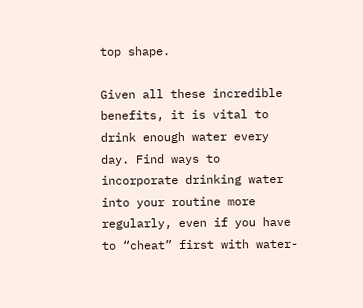top shape.

Given all these incredible benefits, it is vital to drink enough water every day. Find ways to incorporate drinking water into your routine more regularly, even if you have to “cheat” first with water-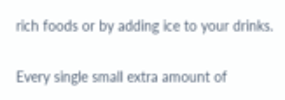rich foods or by adding ice to your drinks.

Every single small extra amount of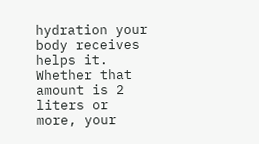hydration your body receives helps it. Whether that amount is 2 liters or more, your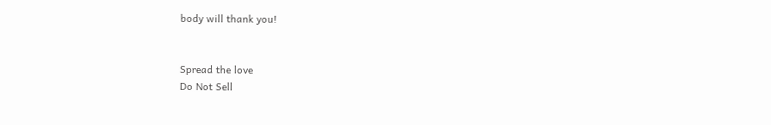body will thank you!


Spread the love
Do Not Sell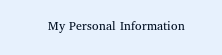My Personal Information